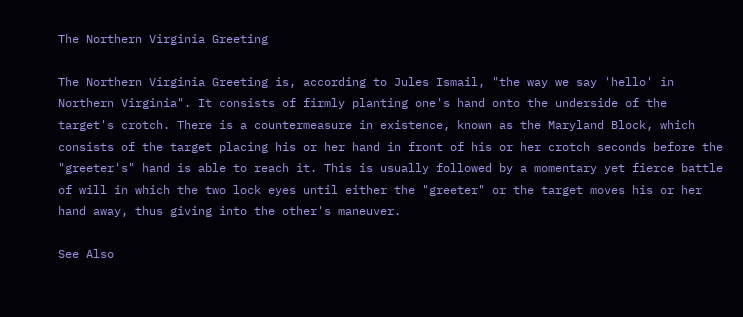The Northern Virginia Greeting

The Northern Virginia Greeting is, according to Jules Ismail, "the way we say 'hello' in Northern Virginia". It consists of firmly planting one's hand onto the underside of the target's crotch. There is a countermeasure in existence, known as the Maryland Block, which consists of the target placing his or her hand in front of his or her crotch seconds before the "greeter's" hand is able to reach it. This is usually followed by a momentary yet fierce battle of will in which the two lock eyes until either the "greeter" or the target moves his or her hand away, thus giving into the other's maneuver.

See Also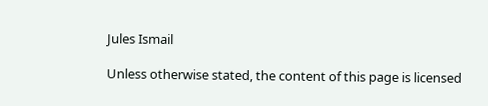Jules Ismail

Unless otherwise stated, the content of this page is licensed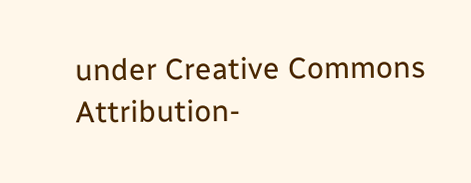under Creative Commons Attribution-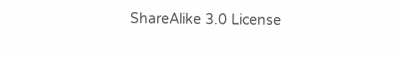ShareAlike 3.0 License